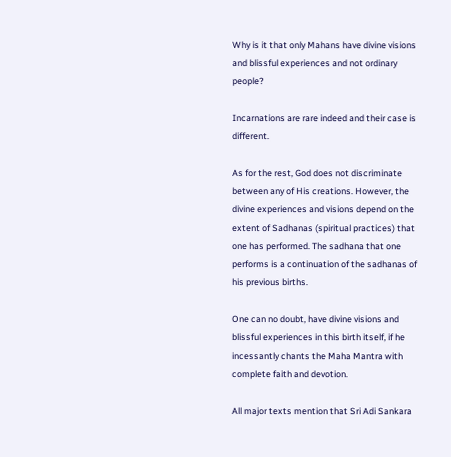Why is it that only Mahans have divine visions and blissful experiences and not ordinary people?

Incarnations are rare indeed and their case is different.

As for the rest, God does not discriminate between any of His creations. However, the divine experiences and visions depend on the extent of Sadhanas (spiritual practices) that one has performed. The sadhana that one performs is a continuation of the sadhanas of his previous births.

One can no doubt, have divine visions and blissful experiences in this birth itself, if he incessantly chants the Maha Mantra with complete faith and devotion.

All major texts mention that Sri Adi Sankara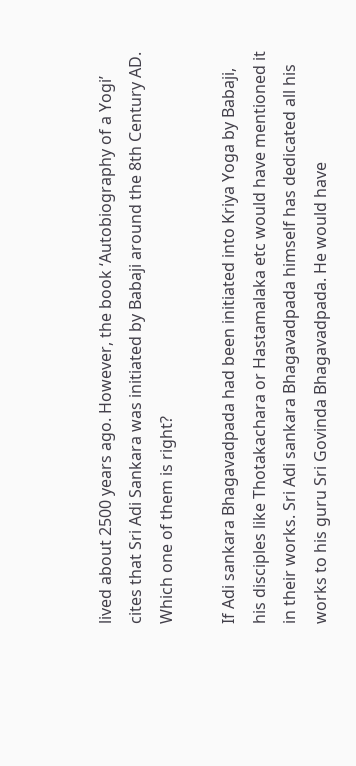lived about 2500 years ago. However, the book ‘Autobiography of a Yogi’ cites that Sri Adi Sankara was initiated by Babaji around the 8th Century AD. Which one of them is right?

If Adi sankara Bhagavadpada had been initiated into Kriya Yoga by Babaji, his disciples like Thotakachara or Hastamalaka etc would have mentioned it in their works. Sri Adi sankara Bhagavadpada himself has dedicated all his works to his guru Sri Govinda Bhagavadpada. He would have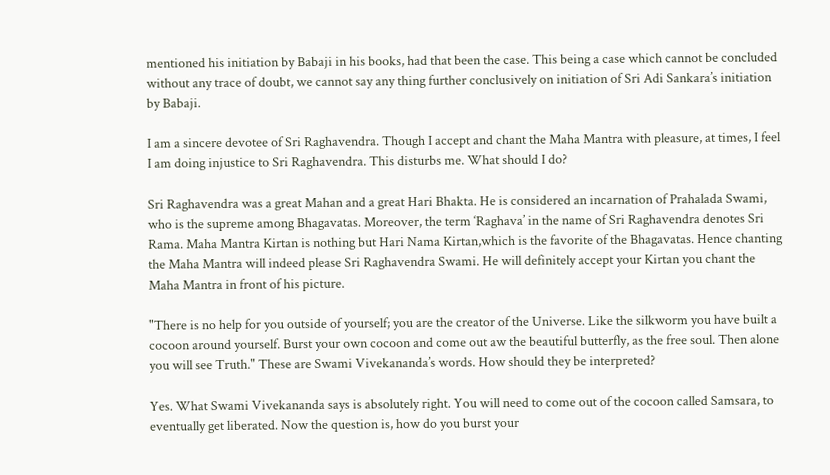mentioned his initiation by Babaji in his books, had that been the case. This being a case which cannot be concluded without any trace of doubt, we cannot say any thing further conclusively on initiation of Sri Adi Sankara’s initiation by Babaji.

I am a sincere devotee of Sri Raghavendra. Though I accept and chant the Maha Mantra with pleasure, at times, I feel I am doing injustice to Sri Raghavendra. This disturbs me. What should I do?

Sri Raghavendra was a great Mahan and a great Hari Bhakta. He is considered an incarnation of Prahalada Swami, who is the supreme among Bhagavatas. Moreover, the term ‘Raghava’ in the name of Sri Raghavendra denotes Sri Rama. Maha Mantra Kirtan is nothing but Hari Nama Kirtan,which is the favorite of the Bhagavatas. Hence chanting the Maha Mantra will indeed please Sri Raghavendra Swami. He will definitely accept your Kirtan you chant the Maha Mantra in front of his picture.

"There is no help for you outside of yourself; you are the creator of the Universe. Like the silkworm you have built a cocoon around yourself. Burst your own cocoon and come out aw the beautiful butterfly, as the free soul. Then alone you will see Truth." These are Swami Vivekananda’s words. How should they be interpreted?

Yes. What Swami Vivekananda says is absolutely right. You will need to come out of the cocoon called Samsara, to eventually get liberated. Now the question is, how do you burst your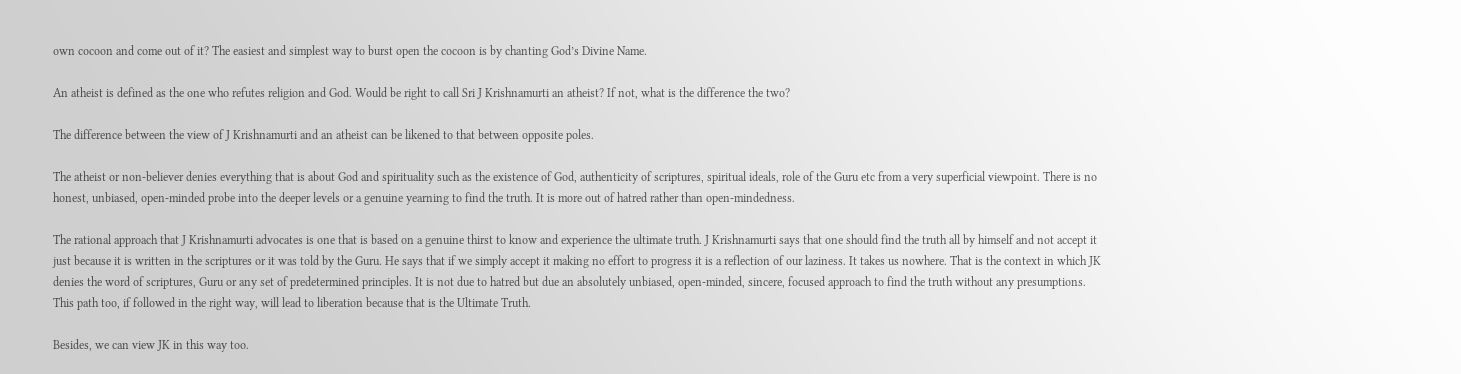own cocoon and come out of it? The easiest and simplest way to burst open the cocoon is by chanting God’s Divine Name.

An atheist is defined as the one who refutes religion and God. Would be right to call Sri J Krishnamurti an atheist? If not, what is the difference the two?

The difference between the view of J Krishnamurti and an atheist can be likened to that between opposite poles.

The atheist or non-believer denies everything that is about God and spirituality such as the existence of God, authenticity of scriptures, spiritual ideals, role of the Guru etc from a very superficial viewpoint. There is no honest, unbiased, open-minded probe into the deeper levels or a genuine yearning to find the truth. It is more out of hatred rather than open-mindedness.

The rational approach that J Krishnamurti advocates is one that is based on a genuine thirst to know and experience the ultimate truth. J Krishnamurti says that one should find the truth all by himself and not accept it just because it is written in the scriptures or it was told by the Guru. He says that if we simply accept it making no effort to progress it is a reflection of our laziness. It takes us nowhere. That is the context in which JK denies the word of scriptures, Guru or any set of predetermined principles. It is not due to hatred but due an absolutely unbiased, open-minded, sincere, focused approach to find the truth without any presumptions. This path too, if followed in the right way, will lead to liberation because that is the Ultimate Truth.

Besides, we can view JK in this way too.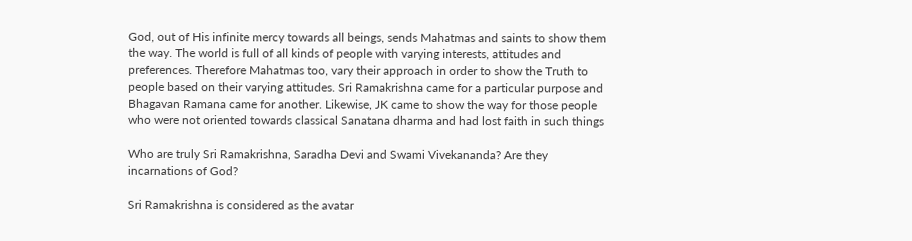God, out of His infinite mercy towards all beings, sends Mahatmas and saints to show them the way. The world is full of all kinds of people with varying interests, attitudes and preferences. Therefore Mahatmas too, vary their approach in order to show the Truth to people based on their varying attitudes. Sri Ramakrishna came for a particular purpose and Bhagavan Ramana came for another. Likewise, JK came to show the way for those people who were not oriented towards classical Sanatana dharma and had lost faith in such things

Who are truly Sri Ramakrishna, Saradha Devi and Swami Vivekananda? Are they incarnations of God?

Sri Ramakrishna is considered as the avatar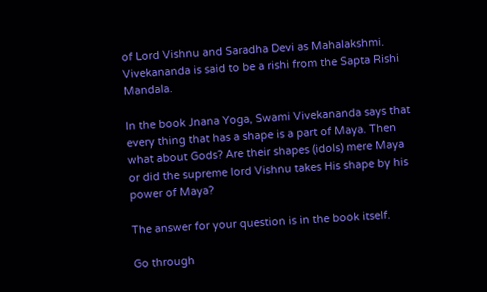of Lord Vishnu and Saradha Devi as Mahalakshmi. Vivekananda is said to be a rishi from the Sapta Rishi Mandala.

In the book Jnana Yoga, Swami Vivekananda says that every thing that has a shape is a part of Maya. Then what about Gods? Are their shapes (idols) mere Maya or did the supreme lord Vishnu takes His shape by his power of Maya?

The answer for your question is in the book itself.

Go through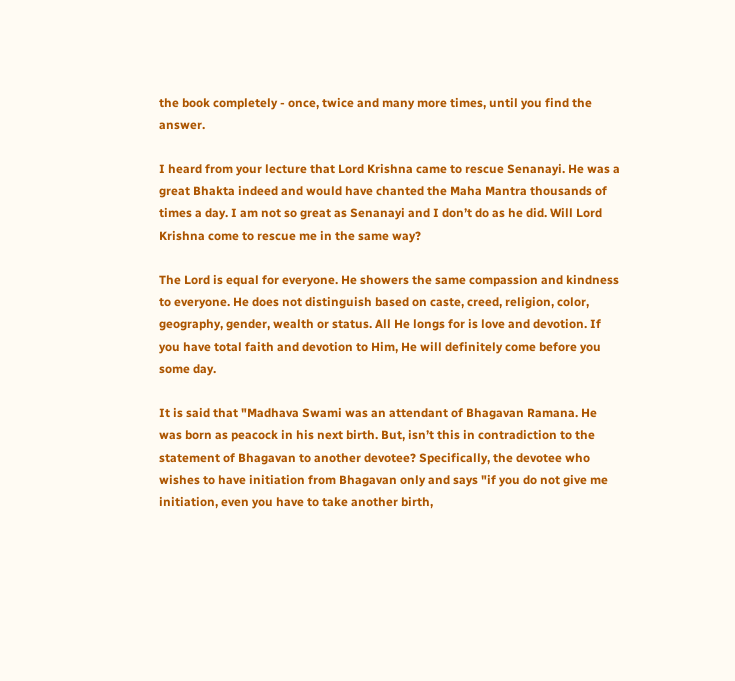the book completely - once, twice and many more times, until you find the answer.

I heard from your lecture that Lord Krishna came to rescue Senanayi. He was a great Bhakta indeed and would have chanted the Maha Mantra thousands of times a day. I am not so great as Senanayi and I don’t do as he did. Will Lord Krishna come to rescue me in the same way?

The Lord is equal for everyone. He showers the same compassion and kindness to everyone. He does not distinguish based on caste, creed, religion, color, geography, gender, wealth or status. All He longs for is love and devotion. If you have total faith and devotion to Him, He will definitely come before you some day.

It is said that "Madhava Swami was an attendant of Bhagavan Ramana. He was born as peacock in his next birth. But, isn’t this in contradiction to the statement of Bhagavan to another devotee? Specifically, the devotee who wishes to have initiation from Bhagavan only and says "if you do not give me initiation, even you have to take another birth,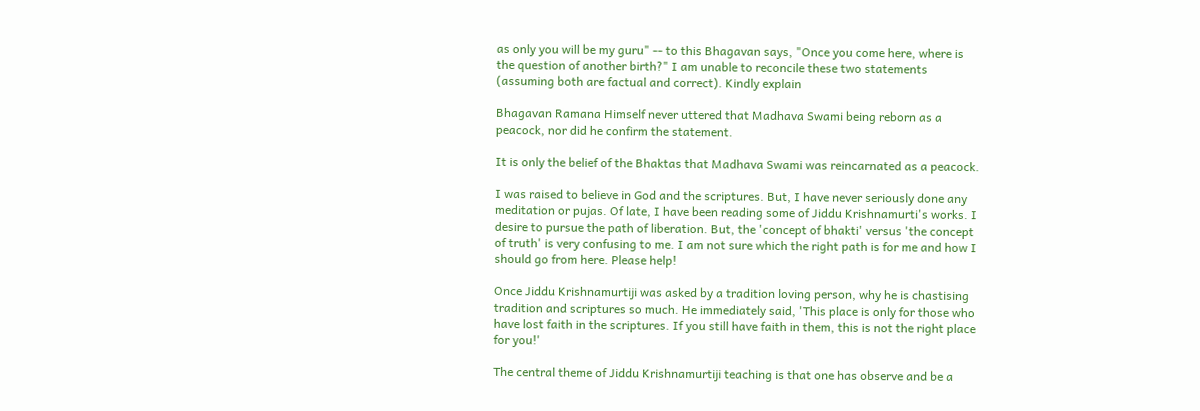as only you will be my guru" -- to this Bhagavan says, "Once you come here, where is the question of another birth?" I am unable to reconcile these two statements (assuming both are factual and correct). Kindly explain

Bhagavan Ramana Himself never uttered that Madhava Swami being reborn as a peacock, nor did he confirm the statement.

It is only the belief of the Bhaktas that Madhava Swami was reincarnated as a peacock.

I was raised to believe in God and the scriptures. But, I have never seriously done any meditation or pujas. Of late, I have been reading some of Jiddu Krishnamurti's works. I desire to pursue the path of liberation. But, the 'concept of bhakti' versus 'the concept of truth' is very confusing to me. I am not sure which the right path is for me and how I should go from here. Please help!

Once Jiddu Krishnamurtiji was asked by a tradition loving person, why he is chastising tradition and scriptures so much. He immediately said, 'This place is only for those who have lost faith in the scriptures. If you still have faith in them, this is not the right place for you!'

The central theme of Jiddu Krishnamurtiji teaching is that one has observe and be a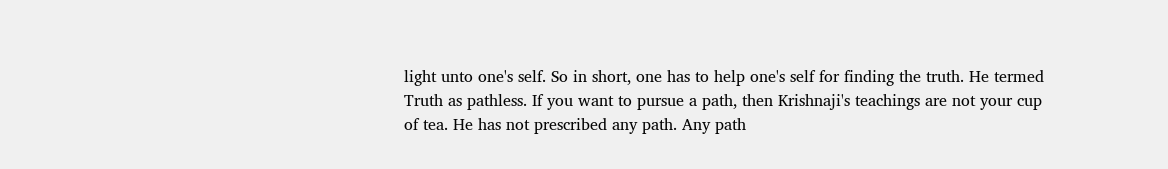light unto one's self. So in short, one has to help one's self for finding the truth. He termed Truth as pathless. If you want to pursue a path, then Krishnaji's teachings are not your cup of tea. He has not prescribed any path. Any path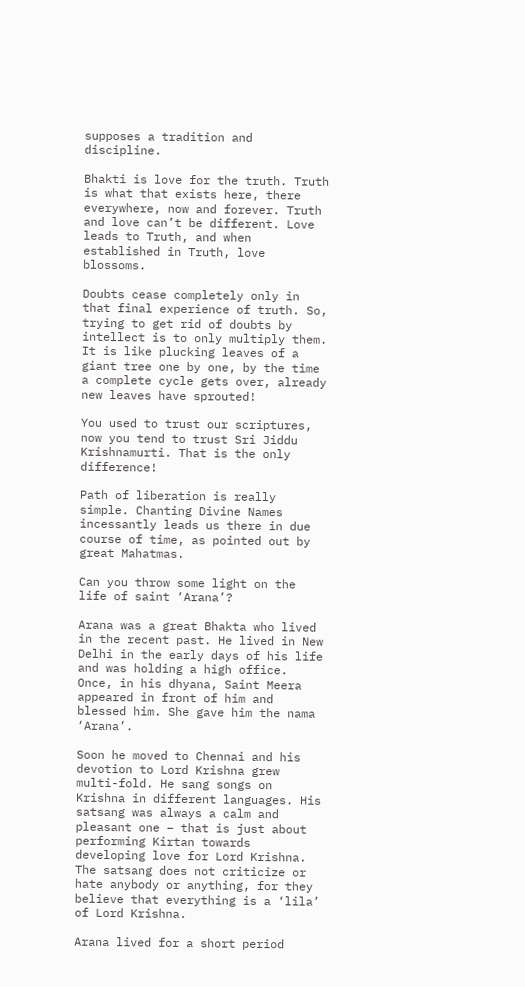supposes a tradition and discipline.

Bhakti is love for the truth. Truth is what that exists here, there everywhere, now and forever. Truth and love can’t be different. Love leads to Truth, and when established in Truth, love blossoms.

Doubts cease completely only in that final experience of truth. So, trying to get rid of doubts by intellect is to only multiply them. It is like plucking leaves of a giant tree one by one, by the time a complete cycle gets over, already new leaves have sprouted!

You used to trust our scriptures, now you tend to trust Sri Jiddu Krishnamurti. That is the only difference!

Path of liberation is really simple. Chanting Divine Names incessantly leads us there in due course of time, as pointed out by great Mahatmas.

Can you throw some light on the life of saint ‘Arana’?

Arana was a great Bhakta who lived in the recent past. He lived in New Delhi in the early days of his life and was holding a high office. Once, in his dhyana, Saint Meera appeared in front of him and blessed him. She gave him the nama ‘Arana’.

Soon he moved to Chennai and his devotion to Lord Krishna grew multi-fold. He sang songs on Krishna in different languages. His satsang was always a calm and pleasant one – that is just about performing Kirtan towards developing love for Lord Krishna. The satsang does not criticize or hate anybody or anything, for they believe that everything is a ‘lila’ of Lord Krishna.

Arana lived for a short period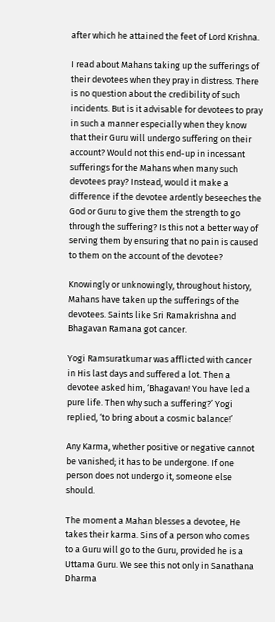after which he attained the feet of Lord Krishna.

I read about Mahans taking up the sufferings of their devotees when they pray in distress. There is no question about the credibility of such incidents. But is it advisable for devotees to pray in such a manner especially when they know that their Guru will undergo suffering on their account? Would not this end-up in incessant sufferings for the Mahans when many such devotees pray? Instead, would it make a difference if the devotee ardently beseeches the God or Guru to give them the strength to go through the suffering? Is this not a better way of serving them by ensuring that no pain is caused to them on the account of the devotee?

Knowingly or unknowingly, throughout history, Mahans have taken up the sufferings of the devotees. Saints like Sri Ramakrishna and Bhagavan Ramana got cancer.

Yogi Ramsuratkumar was afflicted with cancer in His last days and suffered a lot. Then a devotee asked him, ‘Bhagavan! You have led a pure life. Then why such a suffering?’ Yogi replied, ‘to bring about a cosmic balance!’

Any Karma, whether positive or negative cannot be vanished; it has to be undergone. If one person does not undergo it, someone else should.

The moment a Mahan blesses a devotee, He takes their karma. Sins of a person who comes to a Guru will go to the Guru, provided he is a Uttama Guru. We see this not only in Sanathana Dharma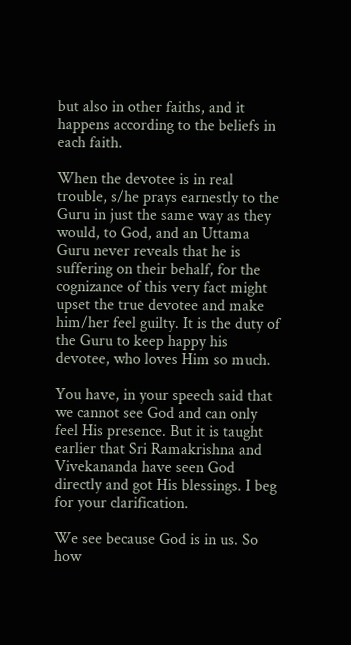but also in other faiths, and it happens according to the beliefs in each faith.

When the devotee is in real trouble, s/he prays earnestly to the Guru in just the same way as they would, to God, and an Uttama Guru never reveals that he is suffering on their behalf, for the cognizance of this very fact might upset the true devotee and make him/her feel guilty. It is the duty of the Guru to keep happy his devotee, who loves Him so much.

You have, in your speech said that we cannot see God and can only feel His presence. But it is taught earlier that Sri Ramakrishna and Vivekananda have seen God directly and got His blessings. I beg for your clarification.

We see because God is in us. So how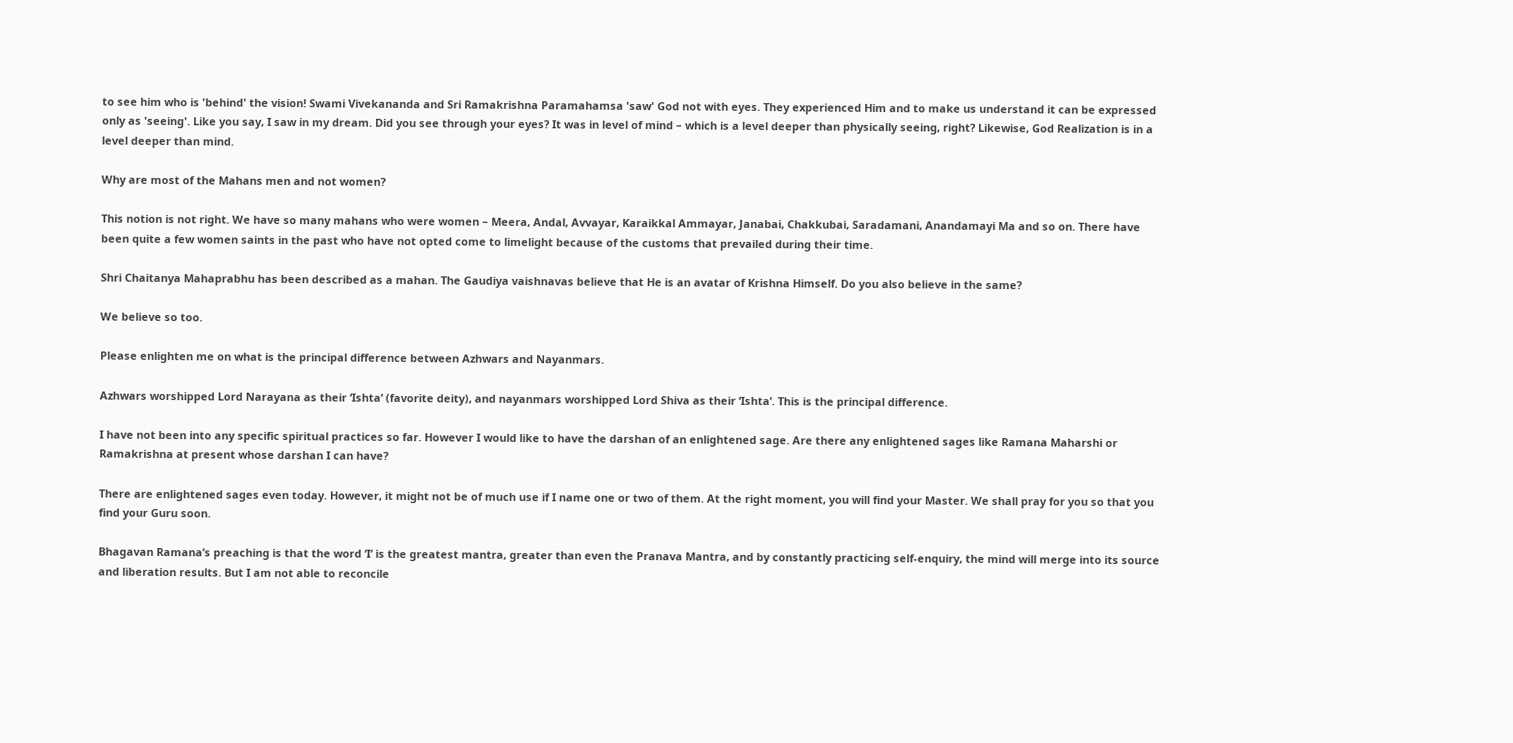to see him who is 'behind' the vision! Swami Vivekananda and Sri Ramakrishna Paramahamsa 'saw' God not with eyes. They experienced Him and to make us understand it can be expressed only as 'seeing'. Like you say, I saw in my dream. Did you see through your eyes? It was in level of mind – which is a level deeper than physically seeing, right? Likewise, God Realization is in a level deeper than mind.

Why are most of the Mahans men and not women?

This notion is not right. We have so many mahans who were women – Meera, Andal, Avvayar, Karaikkal Ammayar, Janabai, Chakkubai, Saradamani, Anandamayi Ma and so on. There have been quite a few women saints in the past who have not opted come to limelight because of the customs that prevailed during their time.

Shri Chaitanya Mahaprabhu has been described as a mahan. The Gaudiya vaishnavas believe that He is an avatar of Krishna Himself. Do you also believe in the same?

We believe so too.

Please enlighten me on what is the principal difference between Azhwars and Nayanmars.

Azhwars worshipped Lord Narayana as their ‘Ishta’ (favorite deity), and nayanmars worshipped Lord Shiva as their ‘Ishta’. This is the principal difference.

I have not been into any specific spiritual practices so far. However I would like to have the darshan of an enlightened sage. Are there any enlightened sages like Ramana Maharshi or Ramakrishna at present whose darshan I can have?

There are enlightened sages even today. However, it might not be of much use if I name one or two of them. At the right moment, you will find your Master. We shall pray for you so that you find your Guru soon.

Bhagavan Ramana’s preaching is that the word ‘I’ is the greatest mantra, greater than even the Pranava Mantra, and by constantly practicing self-enquiry, the mind will merge into its source and liberation results. But I am not able to reconcile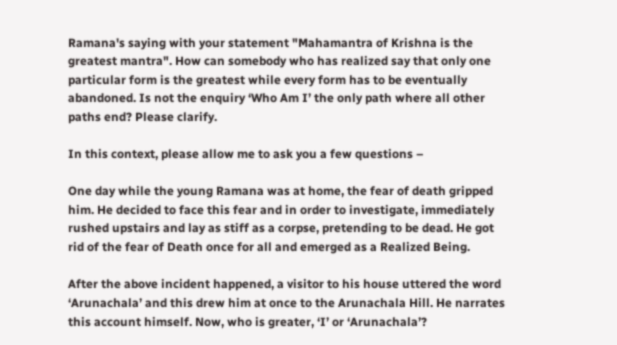Ramana's saying with your statement "Mahamantra of Krishna is the greatest mantra". How can somebody who has realized say that only one particular form is the greatest while every form has to be eventually abandoned. Is not the enquiry ‘Who Am I’ the only path where all other paths end? Please clarify.

In this context, please allow me to ask you a few questions –

One day while the young Ramana was at home, the fear of death gripped him. He decided to face this fear and in order to investigate, immediately rushed upstairs and lay as stiff as a corpse, pretending to be dead. He got rid of the fear of Death once for all and emerged as a Realized Being.

After the above incident happened, a visitor to his house uttered the word ‘Arunachala’ and this drew him at once to the Arunachala Hill. He narrates this account himself. Now, who is greater, ‘I’ or ‘Arunachala’?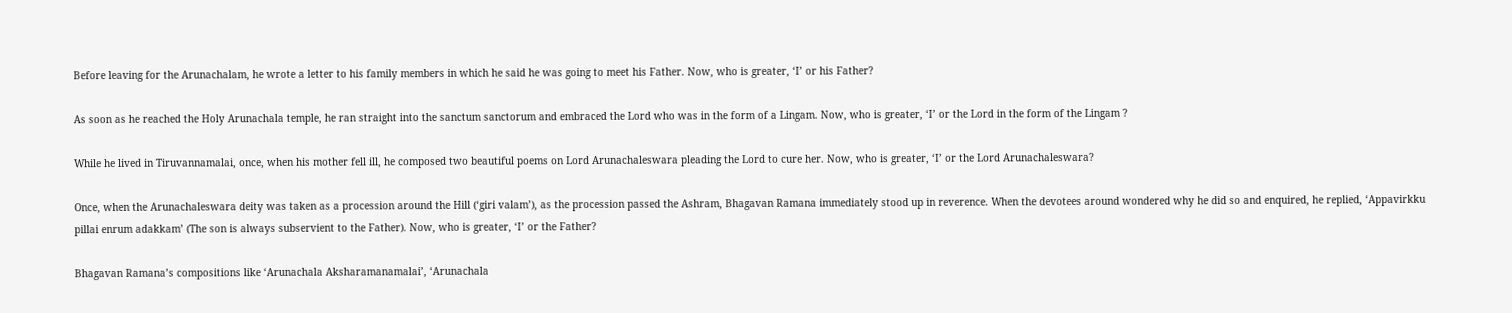Before leaving for the Arunachalam, he wrote a letter to his family members in which he said he was going to meet his Father. Now, who is greater, ‘I’ or his Father?

As soon as he reached the Holy Arunachala temple, he ran straight into the sanctum sanctorum and embraced the Lord who was in the form of a Lingam. Now, who is greater, ‘I’ or the Lord in the form of the Lingam ?

While he lived in Tiruvannamalai, once, when his mother fell ill, he composed two beautiful poems on Lord Arunachaleswara pleading the Lord to cure her. Now, who is greater, ‘I’ or the Lord Arunachaleswara?

Once, when the Arunachaleswara deity was taken as a procession around the Hill (‘giri valam’), as the procession passed the Ashram, Bhagavan Ramana immediately stood up in reverence. When the devotees around wondered why he did so and enquired, he replied, ‘Appavirkku pillai enrum adakkam’ (The son is always subservient to the Father). Now, who is greater, ‘I’ or the Father?

Bhagavan Ramana’s compositions like ‘Arunachala Aksharamanamalai’, ‘Arunachala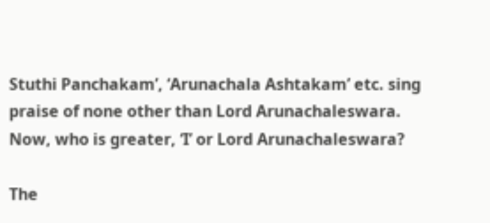Stuthi Panchakam’, ‘Arunachala Ashtakam’ etc. sing praise of none other than Lord Arunachaleswara. Now, who is greater, ‘I’ or Lord Arunachaleswara?

The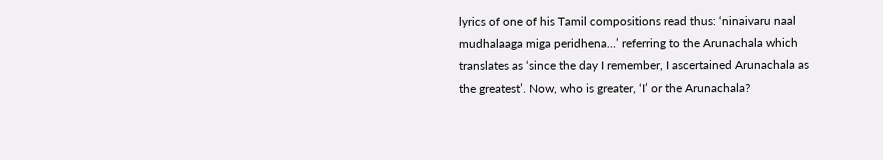lyrics of one of his Tamil compositions read thus: ‘ninaivaru naal mudhalaaga miga peridhena…’ referring to the Arunachala which translates as ‘since the day I remember, I ascertained Arunachala as the greatest’. Now, who is greater, ‘I’ or the Arunachala?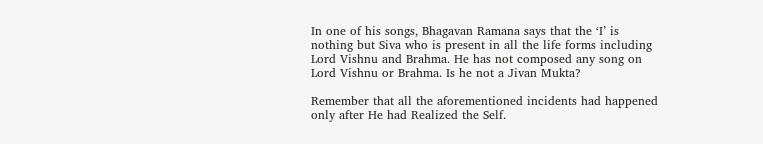In one of his songs, Bhagavan Ramana says that the ‘I’ is nothing but Siva who is present in all the life forms including Lord Vishnu and Brahma. He has not composed any song on Lord Vishnu or Brahma. Is he not a Jivan Mukta?

Remember that all the aforementioned incidents had happened only after He had Realized the Self.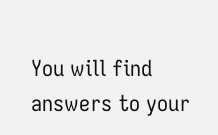You will find answers to your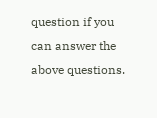question if you can answer the above questions.